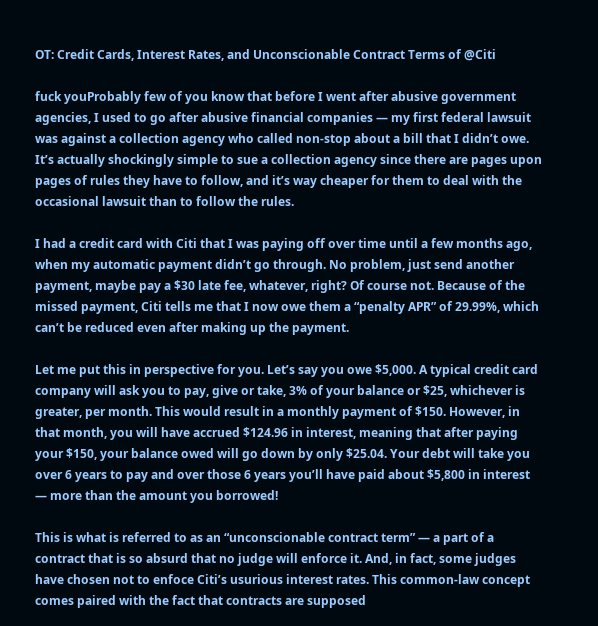OT: Credit Cards, Interest Rates, and Unconscionable Contract Terms of @Citi

fuck youProbably few of you know that before I went after abusive government agencies, I used to go after abusive financial companies — my first federal lawsuit was against a collection agency who called non-stop about a bill that I didn’t owe. It’s actually shockingly simple to sue a collection agency since there are pages upon pages of rules they have to follow, and it’s way cheaper for them to deal with the occasional lawsuit than to follow the rules.

I had a credit card with Citi that I was paying off over time until a few months ago, when my automatic payment didn’t go through. No problem, just send another payment, maybe pay a $30 late fee, whatever, right? Of course not. Because of the missed payment, Citi tells me that I now owe them a “penalty APR” of 29.99%, which can’t be reduced even after making up the payment.

Let me put this in perspective for you. Let’s say you owe $5,000. A typical credit card company will ask you to pay, give or take, 3% of your balance or $25, whichever is greater, per month. This would result in a monthly payment of $150. However, in that month, you will have accrued $124.96 in interest, meaning that after paying your $150, your balance owed will go down by only $25.04. Your debt will take you over 6 years to pay and over those 6 years you’ll have paid about $5,800 in interest — more than the amount you borrowed!

This is what is referred to as an “unconscionable contract term” — a part of a contract that is so absurd that no judge will enforce it. And, in fact, some judges have chosen not to enfoce Citi’s usurious interest rates. This common-law concept comes paired with the fact that contracts are supposed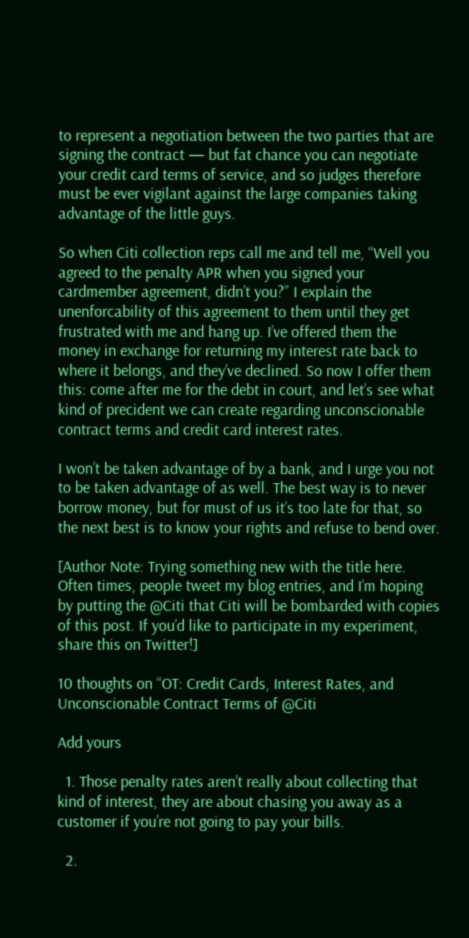to represent a negotiation between the two parties that are signing the contract — but fat chance you can negotiate your credit card terms of service, and so judges therefore must be ever vigilant against the large companies taking advantage of the little guys.

So when Citi collection reps call me and tell me, “Well you agreed to the penalty APR when you signed your cardmember agreement, didn’t you?” I explain the unenforcability of this agreement to them until they get frustrated with me and hang up. I’ve offered them the money in exchange for returning my interest rate back to where it belongs, and they’ve declined. So now I offer them this: come after me for the debt in court, and let’s see what kind of precident we can create regarding unconscionable contract terms and credit card interest rates.

I won’t be taken advantage of by a bank, and I urge you not to be taken advantage of as well. The best way is to never borrow money, but for must of us it’s too late for that, so the next best is to know your rights and refuse to bend over.

[Author Note: Trying something new with the title here. Often times, people tweet my blog entries, and I’m hoping by putting the @Citi that Citi will be bombarded with copies of this post. If you’d like to participate in my experiment, share this on Twitter!]

10 thoughts on “OT: Credit Cards, Interest Rates, and Unconscionable Contract Terms of @Citi

Add yours

  1. Those penalty rates aren’t really about collecting that kind of interest, they are about chasing you away as a customer if you’re not going to pay your bills.

  2.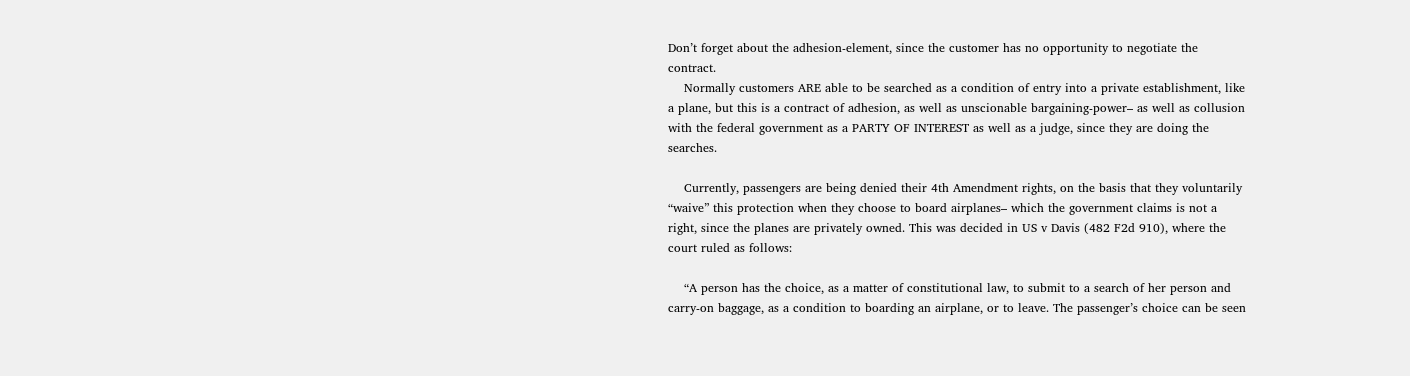Don’t forget about the adhesion-element, since the customer has no opportunity to negotiate the contract.
    Normally customers ARE able to be searched as a condition of entry into a private establishment, like a plane, but this is a contract of adhesion, as well as unscionable bargaining-power– as well as collusion with the federal government as a PARTY OF INTEREST as well as a judge, since they are doing the searches.

    Currently, passengers are being denied their 4th Amendment rights, on the basis that they voluntarily “waive” this protection when they choose to board airplanes– which the government claims is not a right, since the planes are privately owned. This was decided in US v Davis (482 F2d 910), where the court ruled as follows:

    “A person has the choice, as a matter of constitutional law, to submit to a search of her person and carry-on baggage, as a condition to boarding an airplane, or to leave. The passenger’s choice can be seen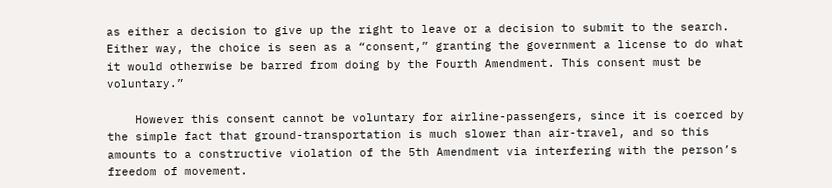as either a decision to give up the right to leave or a decision to submit to the search. Either way, the choice is seen as a “consent,” granting the government a license to do what it would otherwise be barred from doing by the Fourth Amendment. This consent must be voluntary.”

    However this consent cannot be voluntary for airline-passengers, since it is coerced by the simple fact that ground-transportation is much slower than air-travel, and so this amounts to a constructive violation of the 5th Amendment via interfering with the person’s freedom of movement.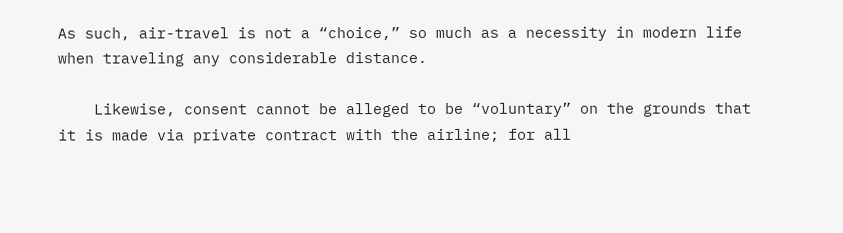As such, air-travel is not a “choice,” so much as a necessity in modern life when traveling any considerable distance.

    Likewise, consent cannot be alleged to be “voluntary” on the grounds that it is made via private contract with the airline; for all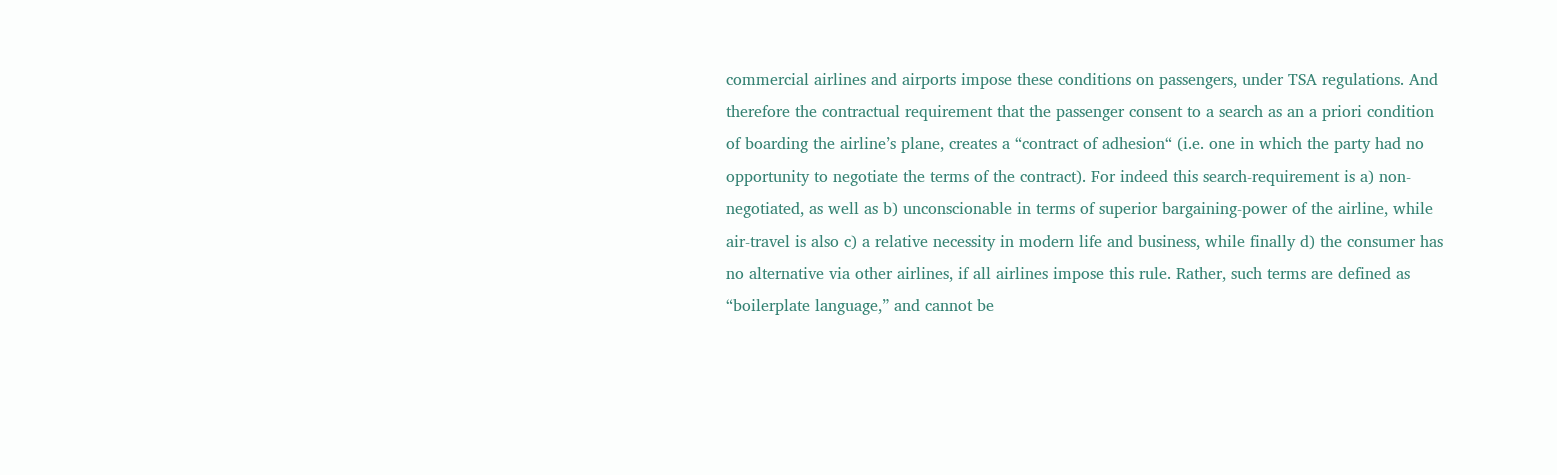commercial airlines and airports impose these conditions on passengers, under TSA regulations. And therefore the contractual requirement that the passenger consent to a search as an a priori condition of boarding the airline’s plane, creates a “contract of adhesion“ (i.e. one in which the party had no opportunity to negotiate the terms of the contract). For indeed this search-requirement is a) non-negotiated, as well as b) unconscionable in terms of superior bargaining-power of the airline, while air-travel is also c) a relative necessity in modern life and business, while finally d) the consumer has no alternative via other airlines, if all airlines impose this rule. Rather, such terms are defined as “boilerplate language,” and cannot be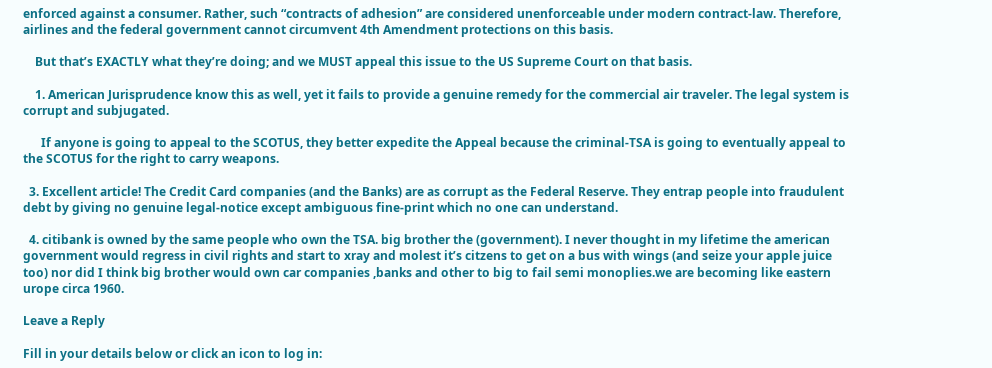enforced against a consumer. Rather, such “contracts of adhesion” are considered unenforceable under modern contract-law. Therefore, airlines and the federal government cannot circumvent 4th Amendment protections on this basis.

    But that’s EXACTLY what they’re doing; and we MUST appeal this issue to the US Supreme Court on that basis.

    1. American Jurisprudence know this as well, yet it fails to provide a genuine remedy for the commercial air traveler. The legal system is corrupt and subjugated.

      If anyone is going to appeal to the SCOTUS, they better expedite the Appeal because the criminal-TSA is going to eventually appeal to the SCOTUS for the right to carry weapons.

  3. Excellent article! The Credit Card companies (and the Banks) are as corrupt as the Federal Reserve. They entrap people into fraudulent debt by giving no genuine legal-notice except ambiguous fine-print which no one can understand.

  4. citibank is owned by the same people who own the TSA. big brother the (government). I never thought in my lifetime the american government would regress in civil rights and start to xray and molest it’s citzens to get on a bus with wings (and seize your apple juice too) nor did I think big brother would own car companies ,banks and other to big to fail semi monoplies.we are becoming like eastern urope circa 1960.

Leave a Reply

Fill in your details below or click an icon to log in: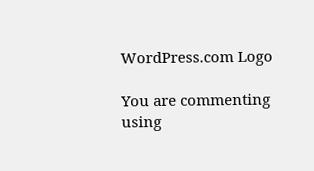WordPress.com Logo

You are commenting using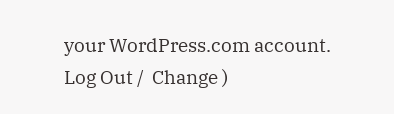your WordPress.com account. Log Out /  Change )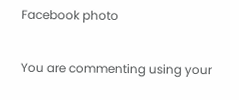Facebook photo

You are commenting using your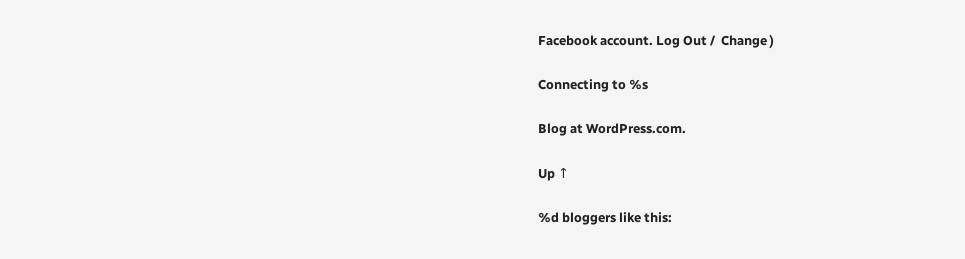Facebook account. Log Out /  Change )

Connecting to %s

Blog at WordPress.com.

Up ↑

%d bloggers like this: